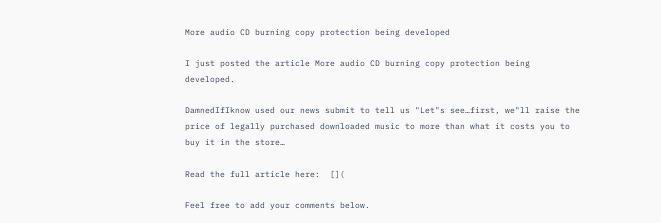More audio CD burning copy protection being developed

I just posted the article More audio CD burning copy protection being developed.

DamnedIfIknow used our news submit to tell us "Let"s see…first, we"ll raise the price of legally purchased downloaded music to more than what it costs you to buy it in the store…

Read the full article here:  [](

Feel free to add your comments below.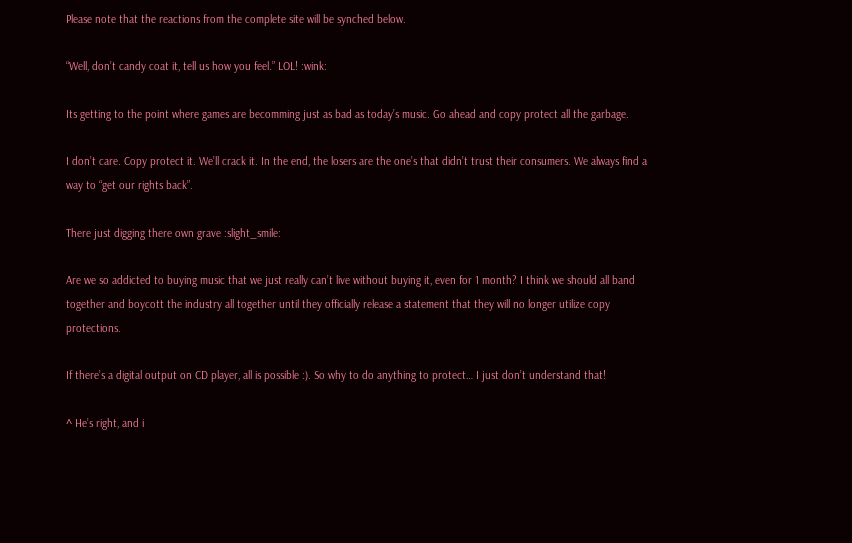Please note that the reactions from the complete site will be synched below.

“Well, don’t candy coat it, tell us how you feel.” LOL! :wink:

Its getting to the point where games are becomming just as bad as today’s music. Go ahead and copy protect all the garbage.

I don’t care. Copy protect it. We’ll crack it. In the end, the losers are the one’s that didn’t trust their consumers. We always find a way to “get our rights back”.

There just digging there own grave :slight_smile:

Are we so addicted to buying music that we just really can’t live without buying it, even for 1 month? I think we should all band together and boycott the industry all together until they officially release a statement that they will no longer utilize copy protections.

If there’s a digital output on CD player, all is possible :). So why to do anything to protect… I just don’t understand that!

^ He’s right, and i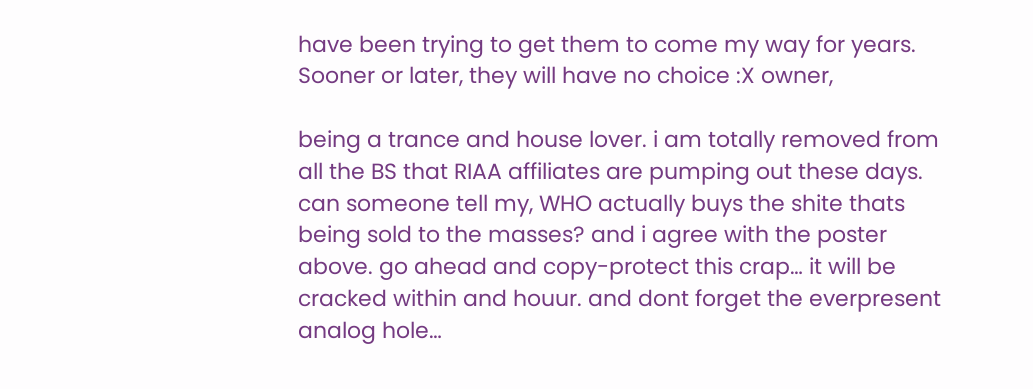have been trying to get them to come my way for years. Sooner or later, they will have no choice :X owner,

being a trance and house lover. i am totally removed from all the BS that RIAA affiliates are pumping out these days. can someone tell my, WHO actually buys the shite thats being sold to the masses? and i agree with the poster above. go ahead and copy-protect this crap… it will be cracked within and houur. and dont forget the everpresent analog hole…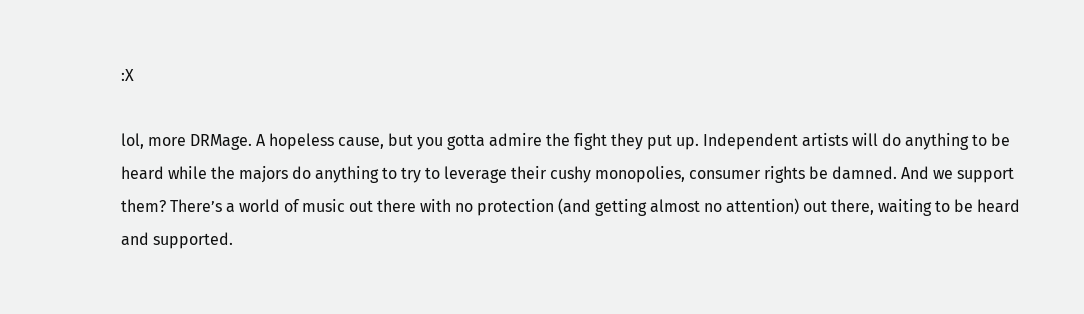:X

lol, more DRMage. A hopeless cause, but you gotta admire the fight they put up. Independent artists will do anything to be heard while the majors do anything to try to leverage their cushy monopolies, consumer rights be damned. And we support them? There’s a world of music out there with no protection (and getting almost no attention) out there, waiting to be heard and supported.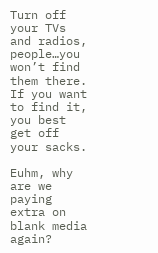Turn off your TVs and radios, people…you won’t find them there. If you want to find it, you best get off your sacks.

Euhm, why are we paying extra on blank media again?